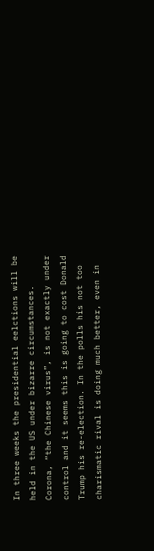In three weeks the presidential eelctions will be held in the US under bizarre circumstances. Corona, “the Chinese virus”, is not exactly under control and it seems this is going to cost Donald Trump his re-election. In the polls his not too charismatic rival is doing much better, even in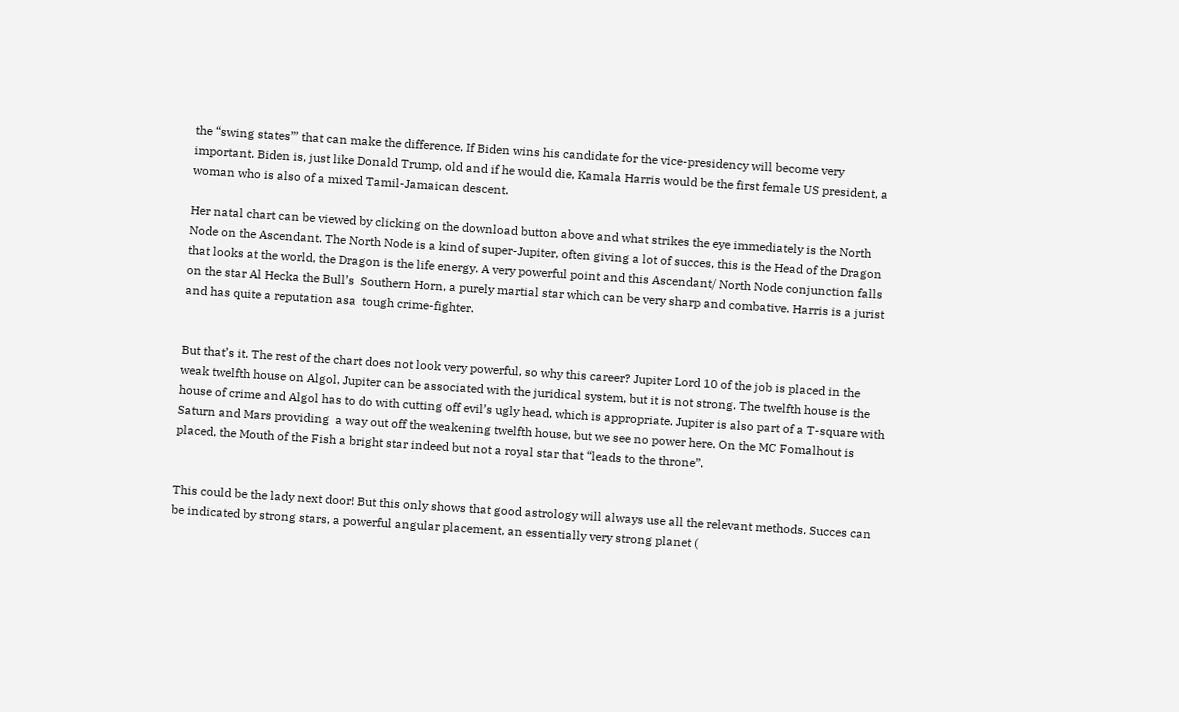the “swing states”’ that can make the difference. If Biden wins his candidate for the vice-presidency will become very important. Biden is, just like Donald Trump, old and if he would die, Kamala Harris would be the first female US president, a woman who is also of a mixed Tamil-Jamaican descent.

Her natal chart can be viewed by clicking on the download button above and what strikes the eye immediately is the North Node on the Ascendant. The North Node is a kind of super-Jupiter, often giving a lot of succes, this is the Head of the Dragon that looks at the world, the Dragon is the life energy. A very powerful point and this Ascendant/ North Node conjunction falls on the star Al Hecka the Bull’s  Southern Horn, a purely martial star which can be very sharp and combative. Harris is a jurist and has quite a reputation asa  tough crime-fighter.


But that’s it. The rest of the chart does not look very powerful, so why this career? Jupiter Lord 10 of the job is placed in the weak twelfth house on Algol, Jupiter can be associated with the juridical system, but it is not strong. The twelfth house is the house of crime and Algol has to do with cutting off evil’s ugly head, which is appropriate. Jupiter is also part of a T-square with Saturn and Mars providing  a way out off the weakening twelfth house, but we see no power here. On the MC Fomalhout is placed, the Mouth of the Fish a bright star indeed but not a royal star that “leads to the throne”.


This could be the lady next door! But this only shows that good astrology will always use all the relevant methods. Succes can be indicated by strong stars, a powerful angular placement, an essentially very strong planet (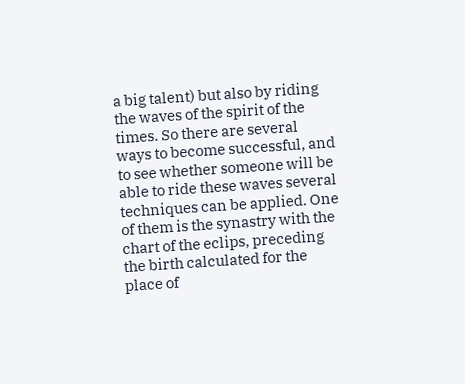a big talent) but also by riding the waves of the spirit of the times. So there are several ways to become successful, and to see whether someone will be able to ride these waves several techniques can be applied. One of them is the synastry with the chart of the eclips, preceding the birth calculated for the place of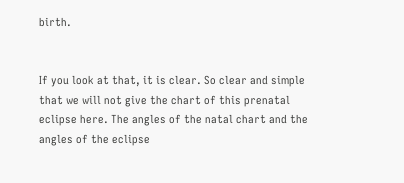birth.


If you look at that, it is clear. So clear and simple that we will not give the chart of this prenatal eclipse here. The angles of the natal chart and the angles of the eclipse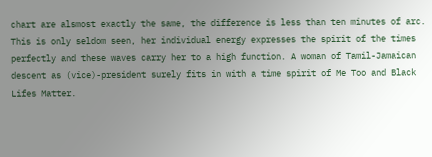chart are alsmost exactly the same, the difference is less than ten minutes of arc. This is only seldom seen, her individual energy expresses the spirit of the times perfectly and these waves carry her to a high function. A woman of Tamil-Jamaican descent as (vice)-president surely fits in with a time spirit of Me Too and Black Lifes Matter.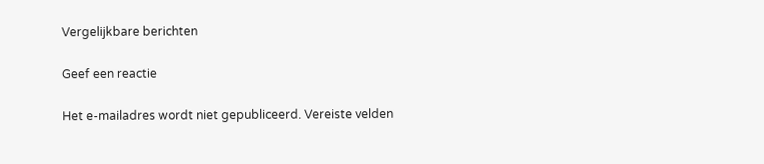Vergelijkbare berichten

Geef een reactie

Het e-mailadres wordt niet gepubliceerd. Vereiste velden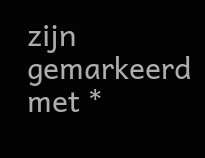zijn gemarkeerd met *